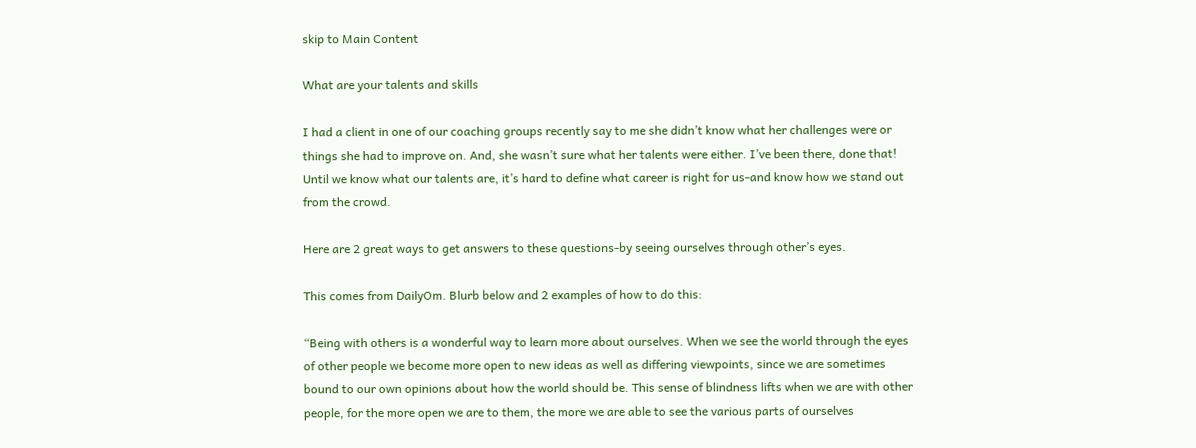skip to Main Content

What are your talents and skills

I had a client in one of our coaching groups recently say to me she didn’t know what her challenges were or things she had to improve on. And, she wasn’t sure what her talents were either. I’ve been there, done that! Until we know what our talents are, it’s hard to define what career is right for us-and know how we stand out from the crowd.

Here are 2 great ways to get answers to these questions-by seeing ourselves through other’s eyes.

This comes from DailyOm. Blurb below and 2 examples of how to do this:

“Being with others is a wonderful way to learn more about ourselves. When we see the world through the eyes of other people we become more open to new ideas as well as differing viewpoints, since we are sometimes bound to our own opinions about how the world should be. This sense of blindness lifts when we are with other people, for the more open we are to them, the more we are able to see the various parts of ourselves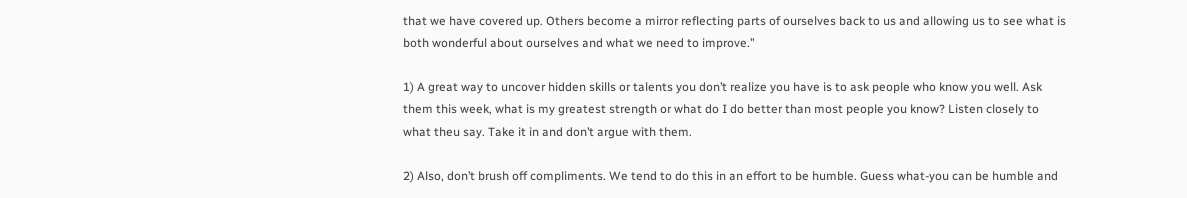that we have covered up. Others become a mirror reflecting parts of ourselves back to us and allowing us to see what is both wonderful about ourselves and what we need to improve.”

1) A great way to uncover hidden skills or talents you don’t realize you have is to ask people who know you well. Ask them this week, what is my greatest strength or what do I do better than most people you know? Listen closely to what theu say. Take it in and don’t argue with them.

2) Also, don’t brush off compliments. We tend to do this in an effort to be humble. Guess what-you can be humble and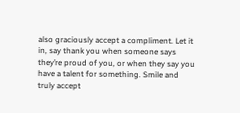also graciously accept a compliment. Let it in, say thank you when someone says they’re proud of you, or when they say you have a talent for something. Smile and truly accept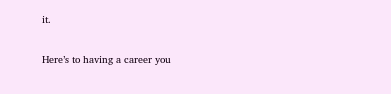it.

Here’s to having a career you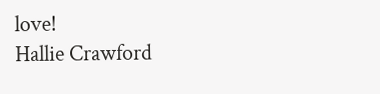love!
Hallie Crawford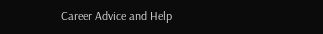Career Advice and Help